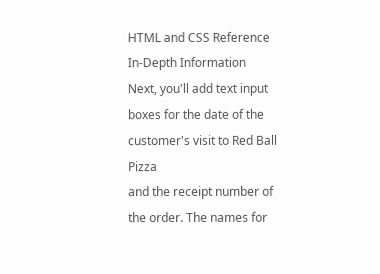HTML and CSS Reference
In-Depth Information
Next, you'll add text input boxes for the date of the customer's visit to Red Ball Pizza
and the receipt number of the order. The names for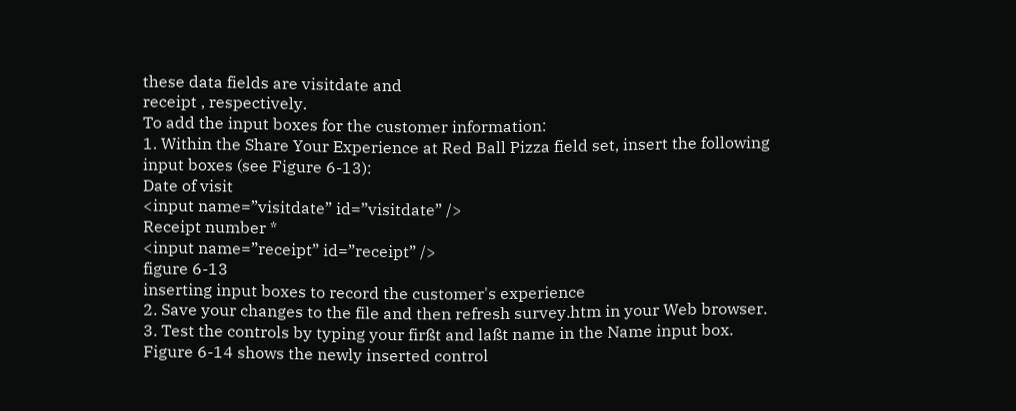these data fields are visitdate and
receipt , respectively.
To add the input boxes for the customer information:
1. Within the Share Your Experience at Red Ball Pizza field set, insert the following
input boxes (see Figure 6-13):
Date of visit
<input name=”visitdate” id=”visitdate” />
Receipt number *
<input name=”receipt” id=”receipt” />
figure 6-13
inserting input boxes to record the customer's experience
2. Save your changes to the file and then refresh survey.htm in your Web browser.
3. Test the controls by typing your firßt and laßt name in the Name input box.
Figure 6-14 shows the newly inserted control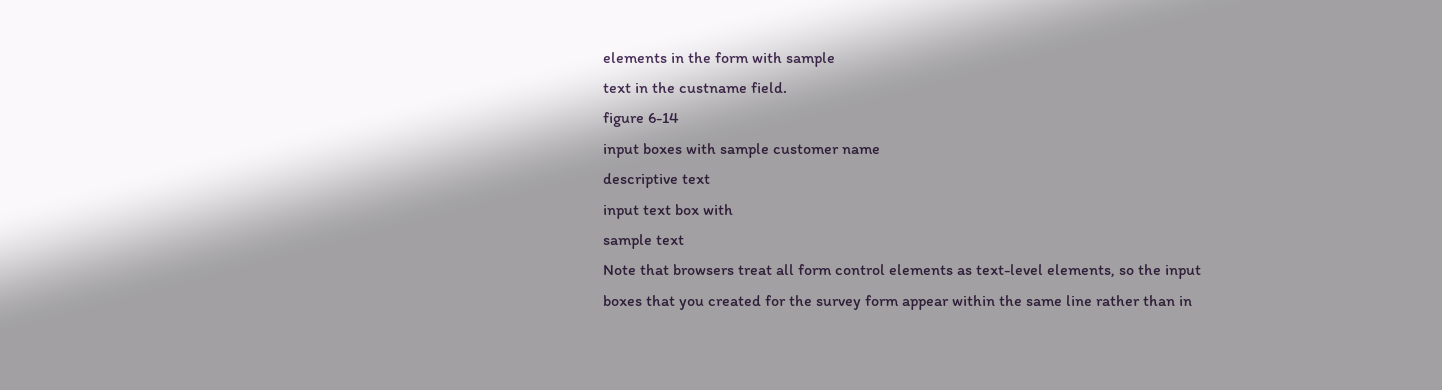elements in the form with sample
text in the custname field.
figure 6-14
input boxes with sample customer name
descriptive text
input text box with
sample text
Note that browsers treat all form control elements as text-level elements, so the input
boxes that you created for the survey form appear within the same line rather than in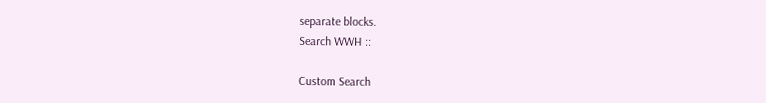separate blocks.
Search WWH ::

Custom Search